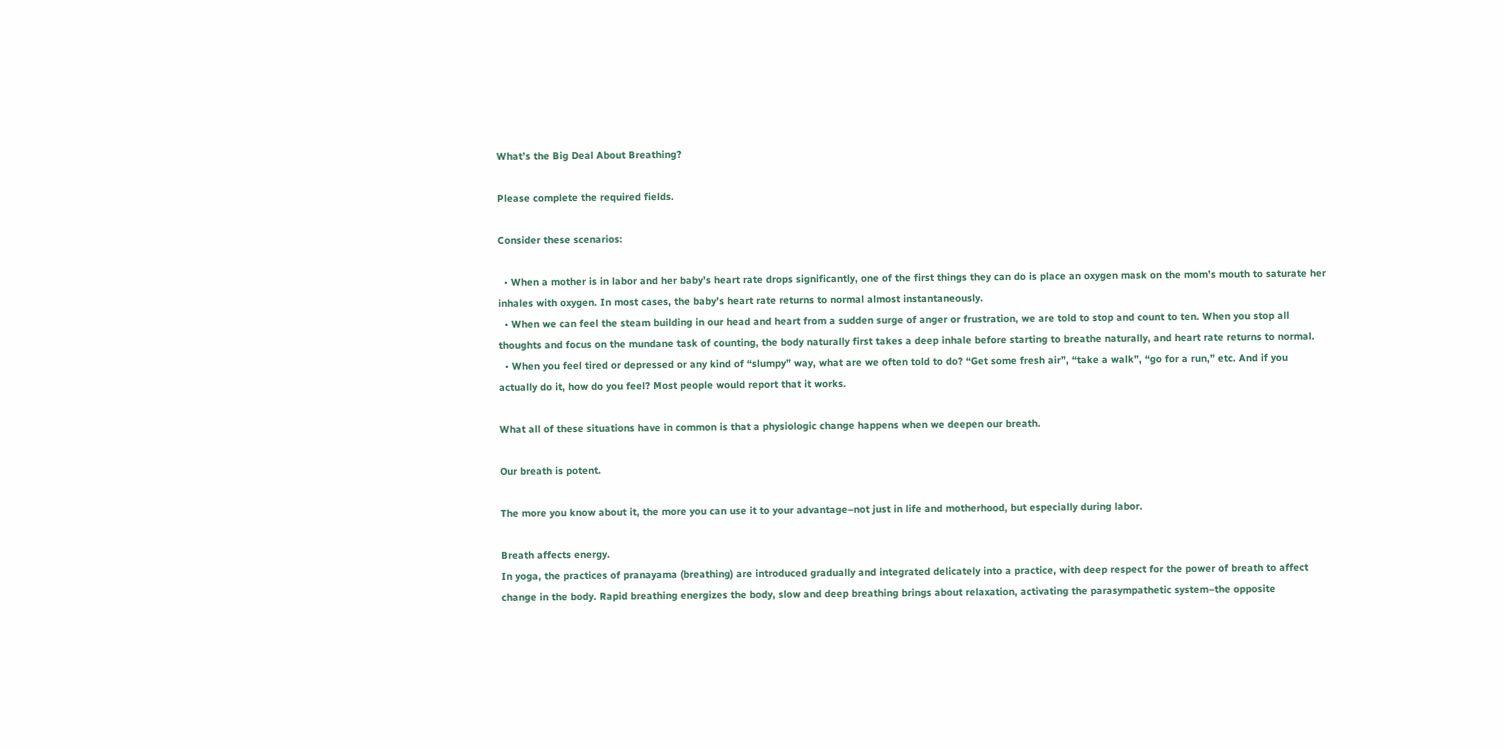What’s the Big Deal About Breathing?

Please complete the required fields.

Consider these scenarios:

  • When a mother is in labor and her baby’s heart rate drops significantly, one of the first things they can do is place an oxygen mask on the mom’s mouth to saturate her inhales with oxygen. In most cases, the baby’s heart rate returns to normal almost instantaneously.
  • When we can feel the steam building in our head and heart from a sudden surge of anger or frustration, we are told to stop and count to ten. When you stop all thoughts and focus on the mundane task of counting, the body naturally first takes a deep inhale before starting to breathe naturally, and heart rate returns to normal.
  • When you feel tired or depressed or any kind of “slumpy” way, what are we often told to do? “Get some fresh air”, “take a walk”, “go for a run,” etc. And if you actually do it, how do you feel? Most people would report that it works.

What all of these situations have in common is that a physiologic change happens when we deepen our breath.

Our breath is potent.

The more you know about it, the more you can use it to your advantage–not just in life and motherhood, but especially during labor.

Breath affects energy.
In yoga, the practices of pranayama (breathing) are introduced gradually and integrated delicately into a practice, with deep respect for the power of breath to affect change in the body. Rapid breathing energizes the body, slow and deep breathing brings about relaxation, activating the parasympathetic system–the opposite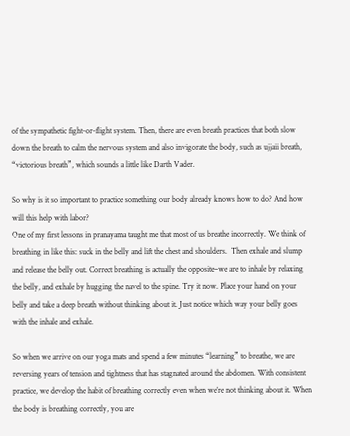of the sympathetic fight-or-flight system. Then, there are even breath practices that both slow down the breath to calm the nervous system and also invigorate the body, such as ujjaii breath, “victorious breath”, which sounds a little like Darth Vader.

So why is it so important to practice something our body already knows how to do? And how will this help with labor?
One of my first lessons in pranayama taught me that most of us breathe incorrectly. We think of breathing in like this: suck in the belly and lift the chest and shoulders.  Then exhale and slump and release the belly out. Correct breathing is actually the opposite–we are to inhale by relaxing the belly, and exhale by hugging the navel to the spine. Try it now. Place your hand on your belly and take a deep breath without thinking about it. Just notice which way your belly goes with the inhale and exhale.

So when we arrive on our yoga mats and spend a few minutes “learning” to breathe, we are reversing years of tension and tightness that has stagnated around the abdomen. With consistent practice, we develop the habit of breathing correctly even when we’re not thinking about it. When the body is breathing correctly, you are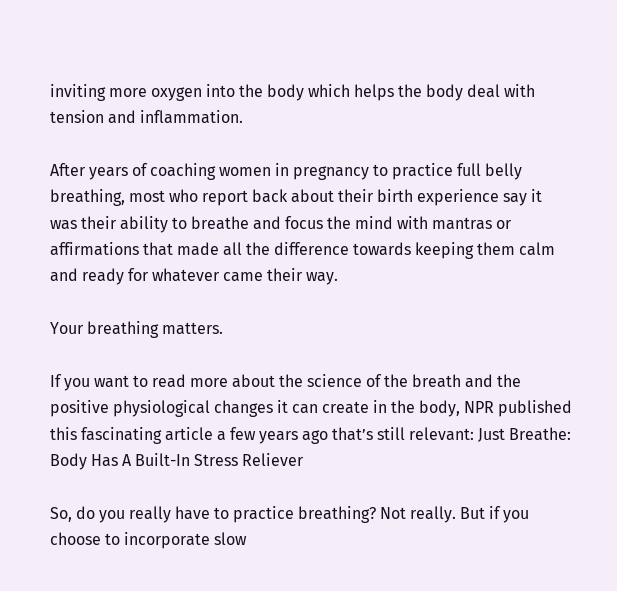inviting more oxygen into the body which helps the body deal with tension and inflammation.

After years of coaching women in pregnancy to practice full belly breathing, most who report back about their birth experience say it was their ability to breathe and focus the mind with mantras or affirmations that made all the difference towards keeping them calm and ready for whatever came their way.

Your breathing matters.

If you want to read more about the science of the breath and the positive physiological changes it can create in the body, NPR published this fascinating article a few years ago that’s still relevant: Just Breathe: Body Has A Built-In Stress Reliever

So, do you really have to practice breathing? Not really. But if you choose to incorporate slow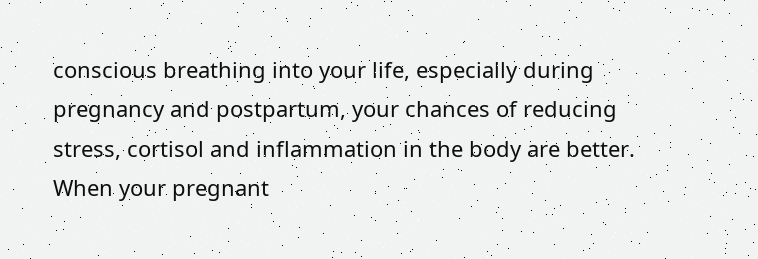conscious breathing into your life, especially during pregnancy and postpartum, your chances of reducing stress, cortisol and inflammation in the body are better. When your pregnant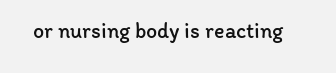or nursing body is reacting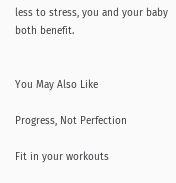less to stress, you and your baby both benefit.


You May Also Like

Progress, Not Perfection

Fit in your workouts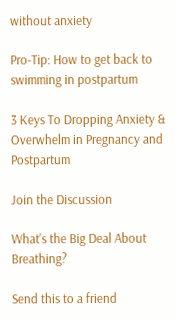without anxiety

Pro-Tip: How to get back to swimming in postpartum

3 Keys To Dropping Anxiety & Overwhelm in Pregnancy and Postpartum

Join the Discussion

What's the Big Deal About Breathing?

Send this to a friend